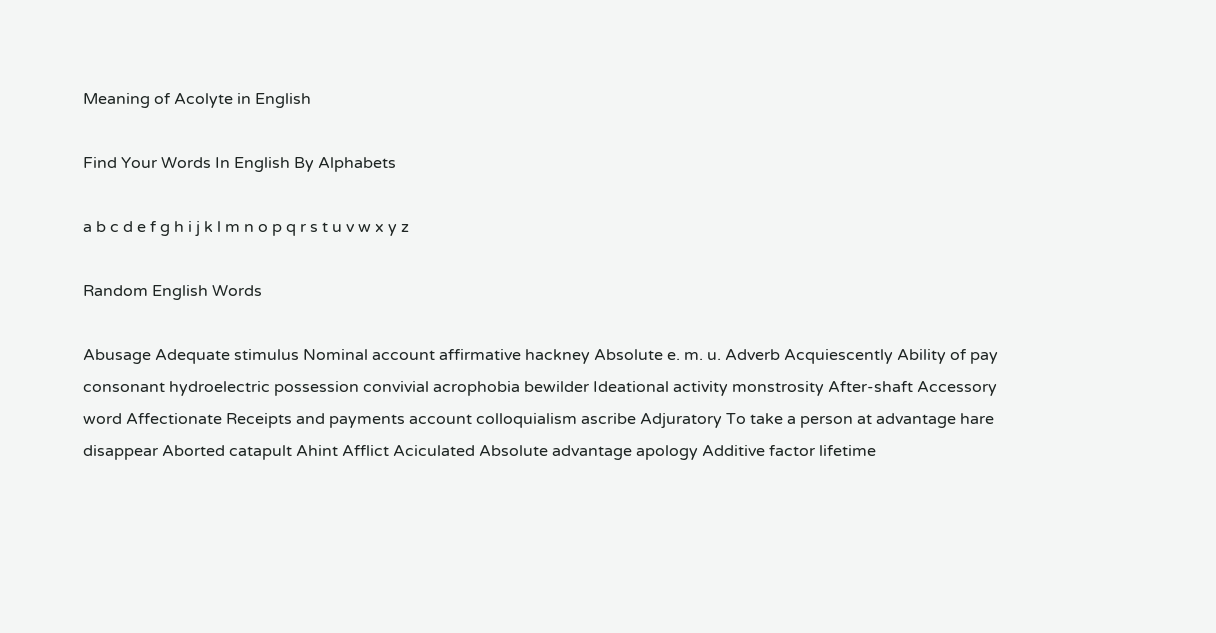Meaning of Acolyte in English

Find Your Words In English By Alphabets

a b c d e f g h i j k l m n o p q r s t u v w x y z

Random English Words

Abusage Adequate stimulus Nominal account affirmative hackney Absolute e. m. u. Adverb Acquiescently Ability of pay consonant hydroelectric possession convivial acrophobia bewilder Ideational activity monstrosity After-shaft Accessory word Affectionate Receipts and payments account colloquialism ascribe Adjuratory To take a person at advantage hare disappear Aborted catapult Ahint Afflict Aciculated Absolute advantage apology Additive factor lifetime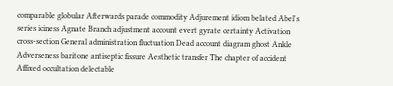comparable globular Afterwards parade commodity Adjurement idiom belated Abel's series iciness Agnate Branch adjustment account evert gyrate certainty Activation cross-section General administration fluctuation Dead account diagram ghost Ankle Adverseness baritone antiseptic fissure Aesthetic transfer The chapter of accident Affixed occultation delectable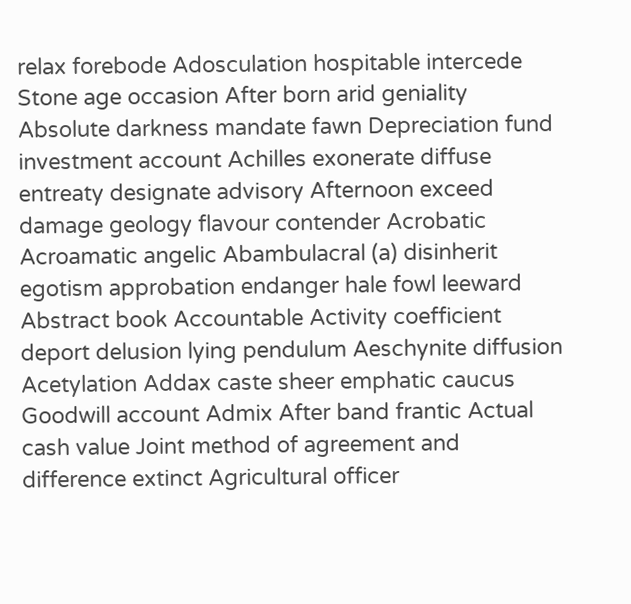relax forebode Adosculation hospitable intercede Stone age occasion After born arid geniality Absolute darkness mandate fawn Depreciation fund investment account Achilles exonerate diffuse entreaty designate advisory Afternoon exceed damage geology flavour contender Acrobatic Acroamatic angelic Abambulacral (a) disinherit egotism approbation endanger hale fowl leeward Abstract book Accountable Activity coefficient deport delusion lying pendulum Aeschynite diffusion Acetylation Addax caste sheer emphatic caucus Goodwill account Admix After band frantic Actual cash value Joint method of agreement and difference extinct Agricultural officer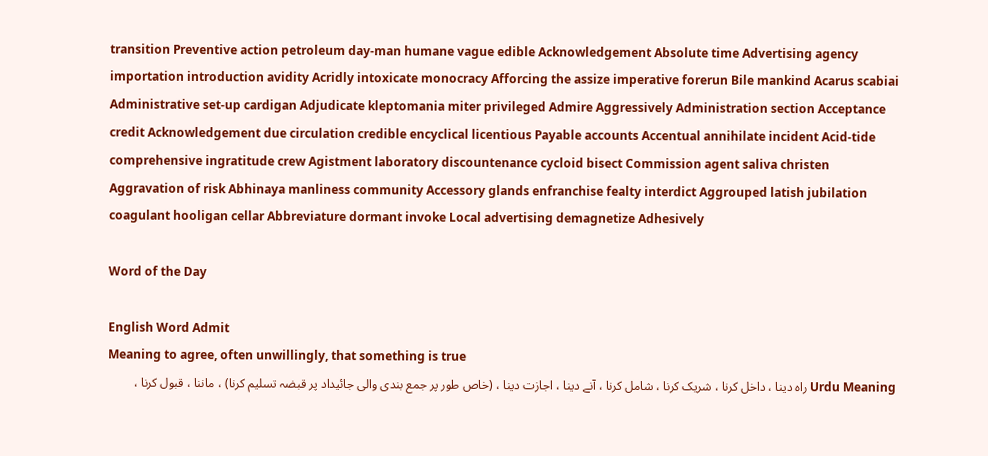transition Preventive action petroleum day-man humane vague edible Acknowledgement Absolute time Advertising agency importation introduction avidity Acridly intoxicate monocracy Afforcing the assize imperative forerun Bile mankind Acarus scabiai Administrative set-up cardigan Adjudicate kleptomania miter privileged Admire Aggressively Administration section Acceptance credit Acknowledgement due circulation credible encyclical licentious Payable accounts Accentual annihilate incident Acid-tide comprehensive ingratitude crew Agistment laboratory discountenance cycloid bisect Commission agent saliva christen Aggravation of risk Abhinaya manliness community Accessory glands enfranchise fealty interdict Aggrouped latish jubilation coagulant hooligan cellar Abbreviature dormant invoke Local advertising demagnetize Adhesively

Word of the Day

English Word Admit
Meaning to agree, often unwillingly, that something is true
Urdu Meaning راہ دینا ، داخل کرنا ، شریک کرنا ، شامل کرنا ، آنے دینا ، اجازت دینا ، (خاص طور پر جمع بندی والی جائیداد پر قبضہ تسلیم کرنا) ، ماننا ، قبول کرنا ،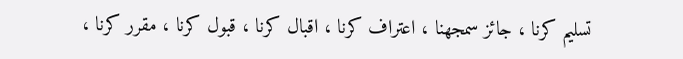تسلیم کرنا ، جائز سمجھنا ، اعتراف کرنا ، اقبال کرنا ، قبول کرنا ، مقرر کرنا ،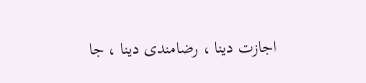اجازت دینا ، رضامندی دینا ، جا